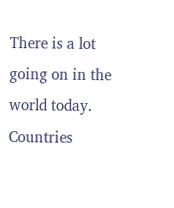There is a lot going on in the world today. Countries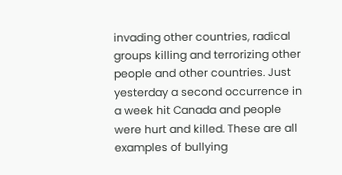invading other countries, radical groups killing and terrorizing other people and other countries. Just yesterday a second occurrence in a week hit Canada and people were hurt and killed. These are all examples of bullying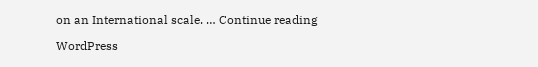on an International scale. … Continue reading

WordPress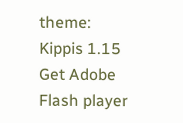theme: Kippis 1.15
Get Adobe Flash player